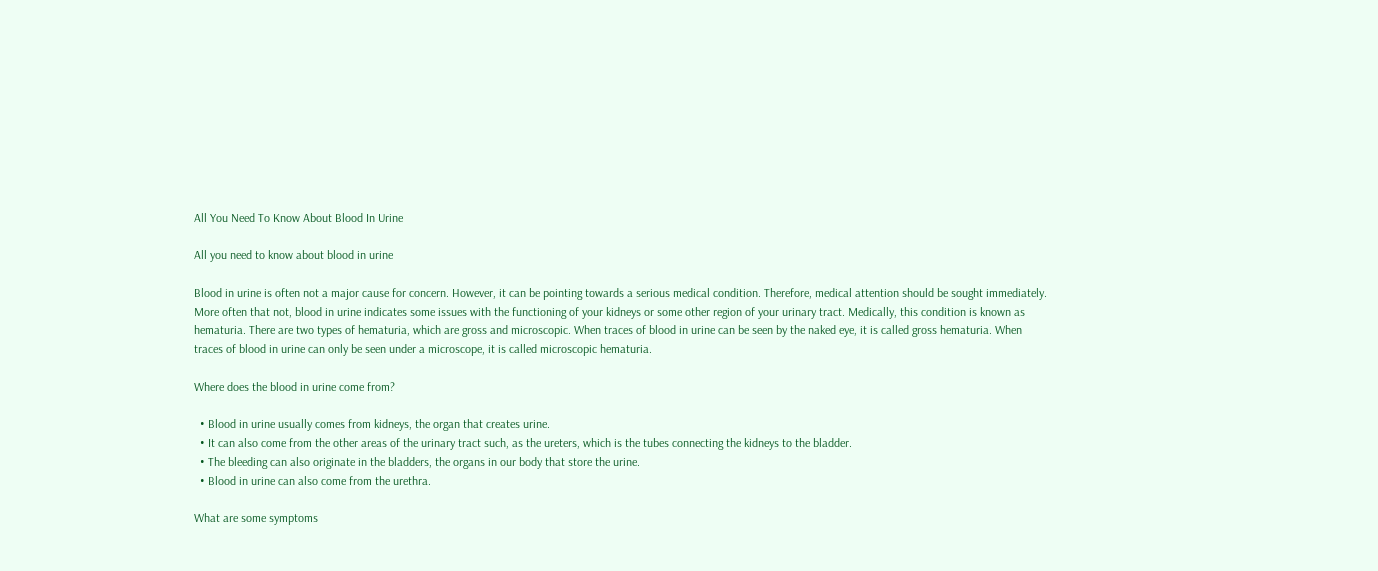All You Need To Know About Blood In Urine

All you need to know about blood in urine

Blood in urine is often not a major cause for concern. However, it can be pointing towards a serious medical condition. Therefore, medical attention should be sought immediately. More often that not, blood in urine indicates some issues with the functioning of your kidneys or some other region of your urinary tract. Medically, this condition is known as hematuria. There are two types of hematuria, which are gross and microscopic. When traces of blood in urine can be seen by the naked eye, it is called gross hematuria. When traces of blood in urine can only be seen under a microscope, it is called microscopic hematuria.

Where does the blood in urine come from?

  • Blood in urine usually comes from kidneys, the organ that creates urine.
  • It can also come from the other areas of the urinary tract such, as the ureters, which is the tubes connecting the kidneys to the bladder.
  • The bleeding can also originate in the bladders, the organs in our body that store the urine.
  • Blood in urine can also come from the urethra.

What are some symptoms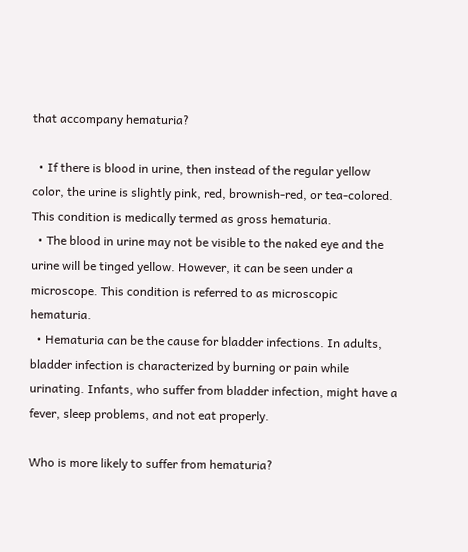that accompany hematuria?

  • If there is blood in urine, then instead of the regular yellow color, the urine is slightly pink, red, brownish-red, or tea-colored. This condition is medically termed as gross hematuria.
  • The blood in urine may not be visible to the naked eye and the urine will be tinged yellow. However, it can be seen under a microscope. This condition is referred to as microscopic hematuria.
  • Hematuria can be the cause for bladder infections. In adults, bladder infection is characterized by burning or pain while urinating. Infants, who suffer from bladder infection, might have a fever, sleep problems, and not eat properly.

Who is more likely to suffer from hematuria?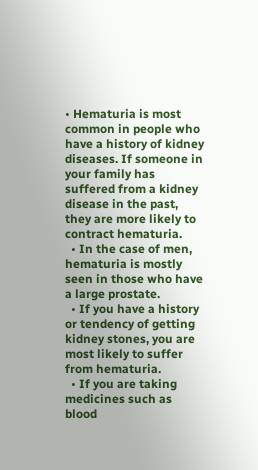• Hematuria is most common in people who have a history of kidney diseases. If someone in your family has suffered from a kidney disease in the past, they are more likely to contract hematuria.
  • In the case of men, hematuria is mostly seen in those who have a large prostate.
  • If you have a history or tendency of getting kidney stones, you are most likely to suffer from hematuria.
  • If you are taking medicines such as blood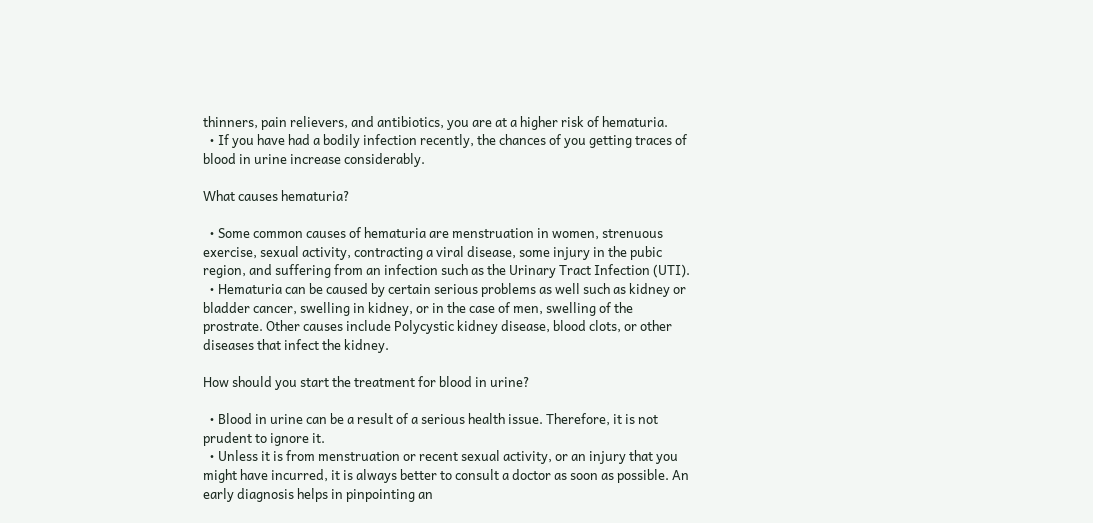thinners, pain relievers, and antibiotics, you are at a higher risk of hematuria.
  • If you have had a bodily infection recently, the chances of you getting traces of blood in urine increase considerably.

What causes hematuria?

  • Some common causes of hematuria are menstruation in women, strenuous exercise, sexual activity, contracting a viral disease, some injury in the pubic region, and suffering from an infection such as the Urinary Tract Infection (UTI).
  • Hematuria can be caused by certain serious problems as well such as kidney or bladder cancer, swelling in kidney, or in the case of men, swelling of the prostrate. Other causes include Polycystic kidney disease, blood clots, or other diseases that infect the kidney.

How should you start the treatment for blood in urine?

  • Blood in urine can be a result of a serious health issue. Therefore, it is not prudent to ignore it.
  • Unless it is from menstruation or recent sexual activity, or an injury that you might have incurred, it is always better to consult a doctor as soon as possible. An early diagnosis helps in pinpointing an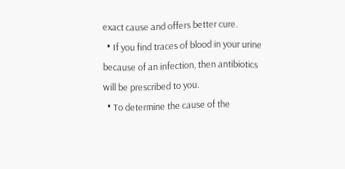exact cause and offers better cure.
  • If you find traces of blood in your urine because of an infection, then antibiotics will be prescribed to you.
  • To determine the cause of the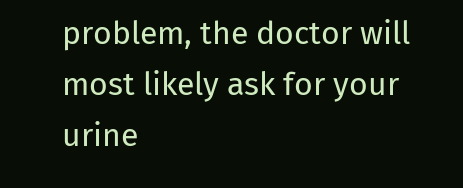problem, the doctor will most likely ask for your urine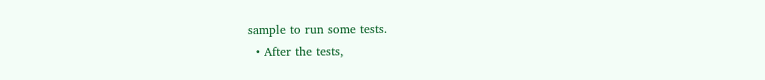sample to run some tests.
  • After the tests,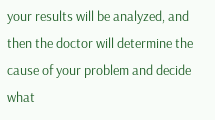your results will be analyzed, and then the doctor will determine the cause of your problem and decide what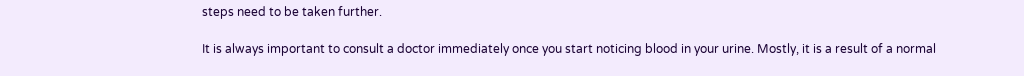steps need to be taken further.

It is always important to consult a doctor immediately once you start noticing blood in your urine. Mostly, it is a result of a normal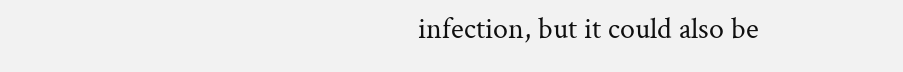infection, but it could also be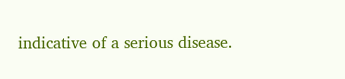indicative of a serious disease.